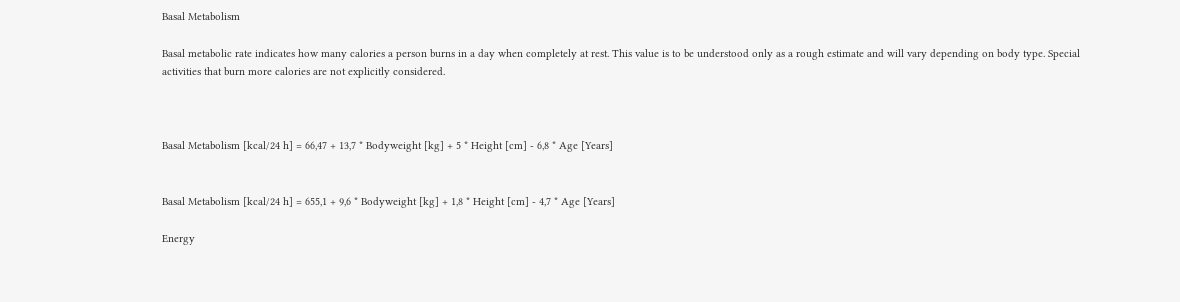Basal Metabolism

Basal metabolic rate indicates how many calories a person burns in a day when completely at rest. This value is to be understood only as a rough estimate and will vary depending on body type. Special activities that burn more calories are not explicitly considered.



Basal Metabolism [kcal/24 h] = 66,47 + 13,7 * Bodyweight [kg] + 5 * Height [cm] - 6,8 * Age [Years]


Basal Metabolism [kcal/24 h] = 655,1 + 9,6 * Bodyweight [kg] + 1,8 * Height [cm] - 4,7 * Age [Years]

Energy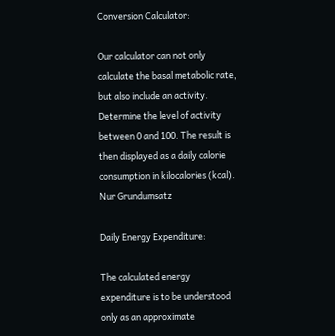Conversion Calculator:

Our calculator can not only calculate the basal metabolic rate, but also include an activity. Determine the level of activity between 0 and 100. The result is then displayed as a daily calorie consumption in kilocalories (kcal).
Nur Grundumsatz

Daily Energy Expenditure:

The calculated energy expenditure is to be understood only as an approximate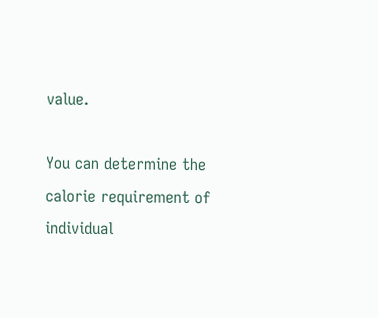value.

You can determine the calorie requirement of individual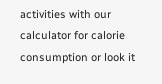activities with our calculator for calorie consumption or look it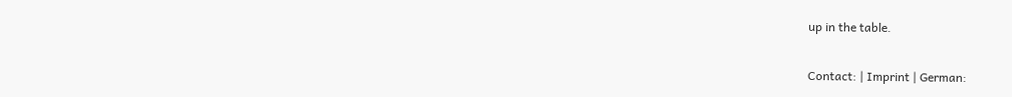up in the table.

Contact: | Imprint | German: